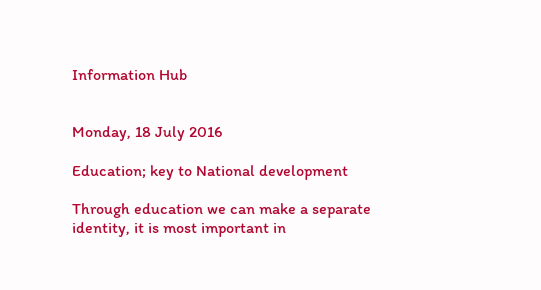Information Hub


Monday, 18 July 2016

Education; key to National development

Through education we can make a separate identity, it is most important in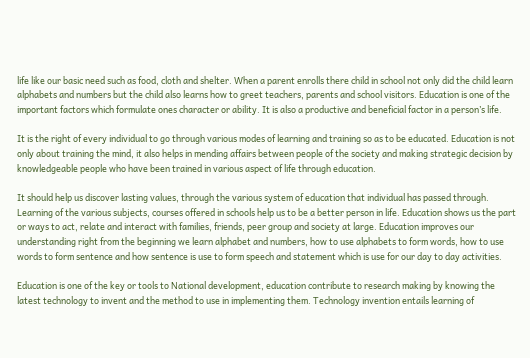life like our basic need such as food, cloth and shelter. When a parent enrolls there child in school not only did the child learn alphabets and numbers but the child also learns how to greet teachers, parents and school visitors. Education is one of the important factors which formulate ones character or ability. It is also a productive and beneficial factor in a person’s life.

It is the right of every individual to go through various modes of learning and training so as to be educated. Education is not only about training the mind, it also helps in mending affairs between people of the society and making strategic decision by knowledgeable people who have been trained in various aspect of life through education.

It should help us discover lasting values, through the various system of education that individual has passed through. Learning of the various subjects, courses offered in schools help us to be a better person in life. Education shows us the part or ways to act, relate and interact with families, friends, peer group and society at large. Education improves our understanding right from the beginning we learn alphabet and numbers, how to use alphabets to form words, how to use words to form sentence and how sentence is use to form speech and statement which is use for our day to day activities.

Education is one of the key or tools to National development, education contribute to research making by knowing the latest technology to invent and the method to use in implementing them. Technology invention entails learning of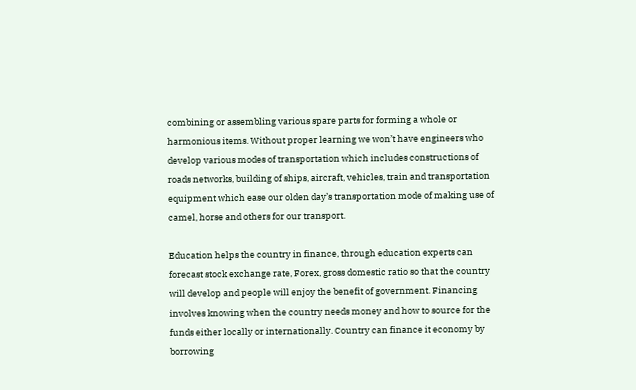combining or assembling various spare parts for forming a whole or harmonious items. Without proper learning we won’t have engineers who develop various modes of transportation which includes constructions of roads networks, building of ships, aircraft, vehicles, train and transportation equipment which ease our olden day’s transportation mode of making use of camel, horse and others for our transport.

Education helps the country in finance, through education experts can forecast stock exchange rate, Forex, gross domestic ratio so that the country will develop and people will enjoy the benefit of government. Financing involves knowing when the country needs money and how to source for the funds either locally or internationally. Country can finance it economy by borrowing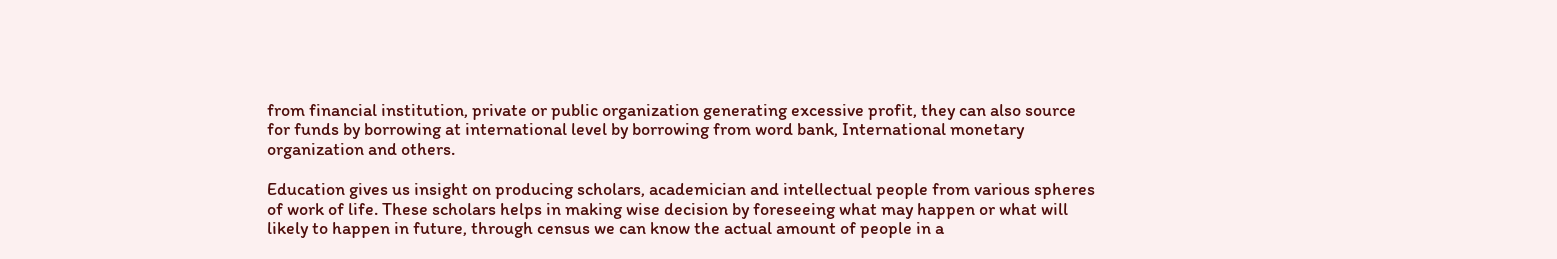from financial institution, private or public organization generating excessive profit, they can also source for funds by borrowing at international level by borrowing from word bank, International monetary organization and others.

Education gives us insight on producing scholars, academician and intellectual people from various spheres of work of life. These scholars helps in making wise decision by foreseeing what may happen or what will likely to happen in future, through census we can know the actual amount of people in a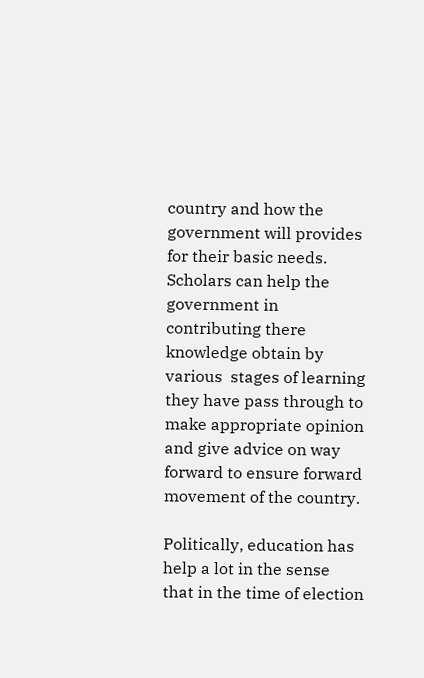country and how the government will provides for their basic needs. Scholars can help the government in contributing there knowledge obtain by various  stages of learning they have pass through to make appropriate opinion and give advice on way forward to ensure forward movement of the country.

Politically, education has help a lot in the sense that in the time of election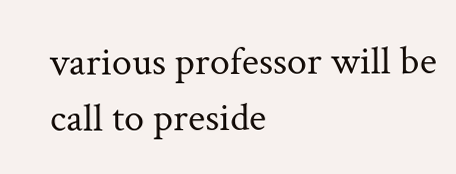various professor will be call to preside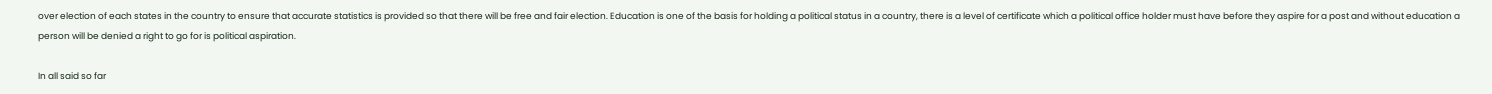over election of each states in the country to ensure that accurate statistics is provided so that there will be free and fair election. Education is one of the basis for holding a political status in a country, there is a level of certificate which a political office holder must have before they aspire for a post and without education a person will be denied a right to go for is political aspiration.

In all said so far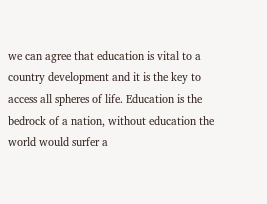we can agree that education is vital to a country development and it is the key to access all spheres of life. Education is the bedrock of a nation, without education the world would surfer a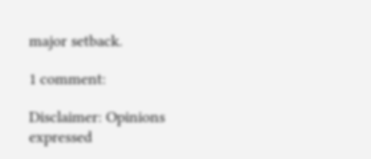major setback.

1 comment:

Disclaimer: Opinions expressed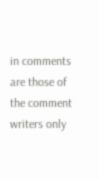in comments are those of the comment writers only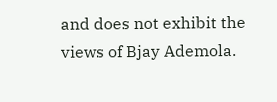and does not exhibit the views of Bjay Ademola.